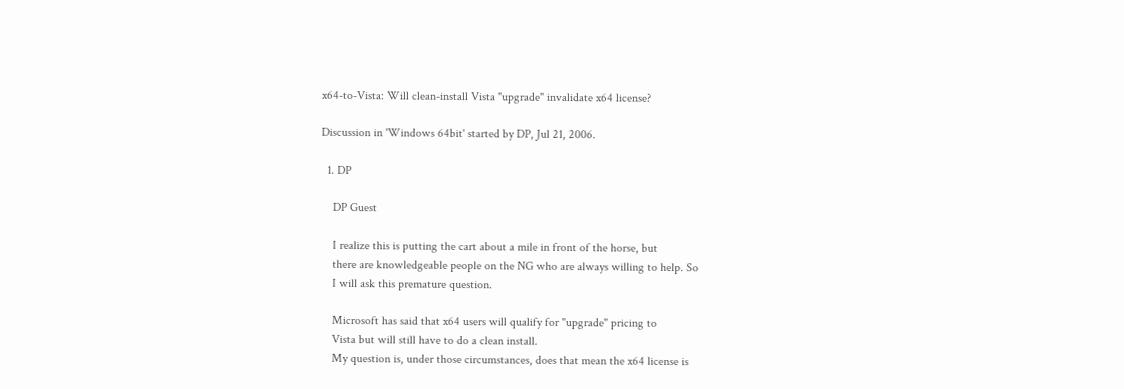x64-to-Vista: Will clean-install Vista "upgrade" invalidate x64 license?

Discussion in 'Windows 64bit' started by DP, Jul 21, 2006.

  1. DP

    DP Guest

    I realize this is putting the cart about a mile in front of the horse, but
    there are knowledgeable people on the NG who are always willing to help. So
    I will ask this premature question.

    Microsoft has said that x64 users will qualify for "upgrade" pricing to
    Vista but will still have to do a clean install.
    My question is, under those circumstances, does that mean the x64 license is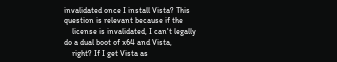invalidated once I install Vista? This question is relevant because if the
    license is invalidated, I can't legally do a dual boot of x64 and Vista,
    right? If I get Vista as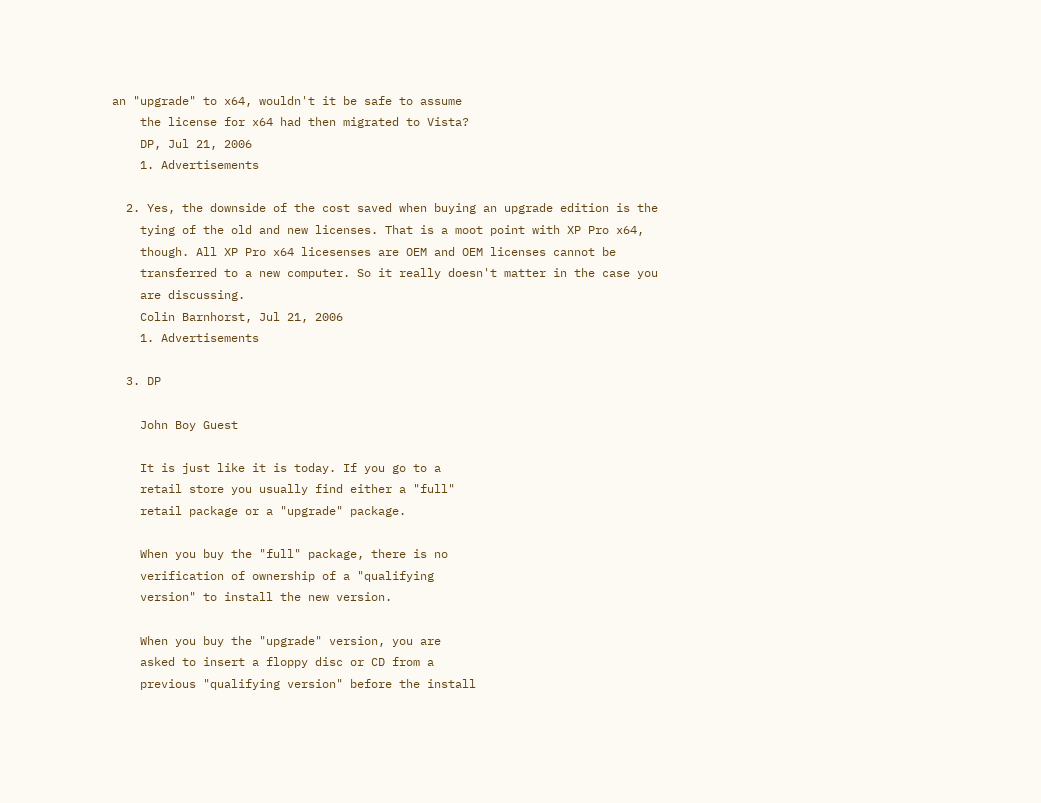an "upgrade" to x64, wouldn't it be safe to assume
    the license for x64 had then migrated to Vista?
    DP, Jul 21, 2006
    1. Advertisements

  2. Yes, the downside of the cost saved when buying an upgrade edition is the
    tying of the old and new licenses. That is a moot point with XP Pro x64,
    though. All XP Pro x64 licesenses are OEM and OEM licenses cannot be
    transferred to a new computer. So it really doesn't matter in the case you
    are discussing.
    Colin Barnhorst, Jul 21, 2006
    1. Advertisements

  3. DP

    John Boy Guest

    It is just like it is today. If you go to a
    retail store you usually find either a "full"
    retail package or a "upgrade" package.

    When you buy the "full" package, there is no
    verification of ownership of a "qualifying
    version" to install the new version.

    When you buy the "upgrade" version, you are
    asked to insert a floppy disc or CD from a
    previous "qualifying version" before the install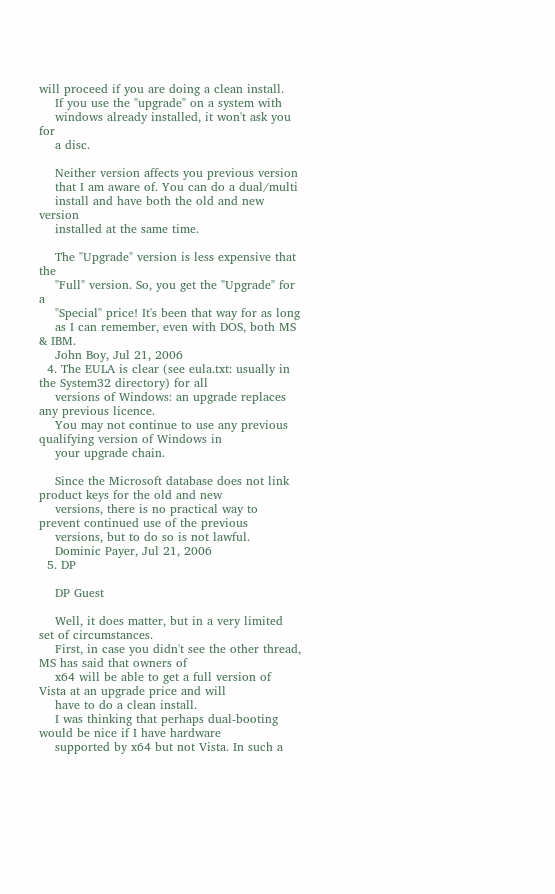will proceed if you are doing a clean install.
    If you use the "upgrade" on a system with
    windows already installed, it won't ask you for
    a disc.

    Neither version affects you previous version
    that I am aware of. You can do a dual/multi
    install and have both the old and new version
    installed at the same time.

    The "Upgrade" version is less expensive that the
    "Full" version. So, you get the "Upgrade" for a
    "Special" price! It's been that way for as long
    as I can remember, even with DOS, both MS & IBM.
    John Boy, Jul 21, 2006
  4. The EULA is clear (see eula.txt: usually in the System32 directory) for all
    versions of Windows: an upgrade replaces any previous licence.
    You may not continue to use any previous qualifying version of Windows in
    your upgrade chain.

    Since the Microsoft database does not link product keys for the old and new
    versions, there is no practical way to prevent continued use of the previous
    versions, but to do so is not lawful.
    Dominic Payer, Jul 21, 2006
  5. DP

    DP Guest

    Well, it does matter, but in a very limited set of circumstances.
    First, in case you didn't see the other thread, MS has said that owners of
    x64 will be able to get a full version of Vista at an upgrade price and will
    have to do a clean install.
    I was thinking that perhaps dual-booting would be nice if I have hardware
    supported by x64 but not Vista. In such a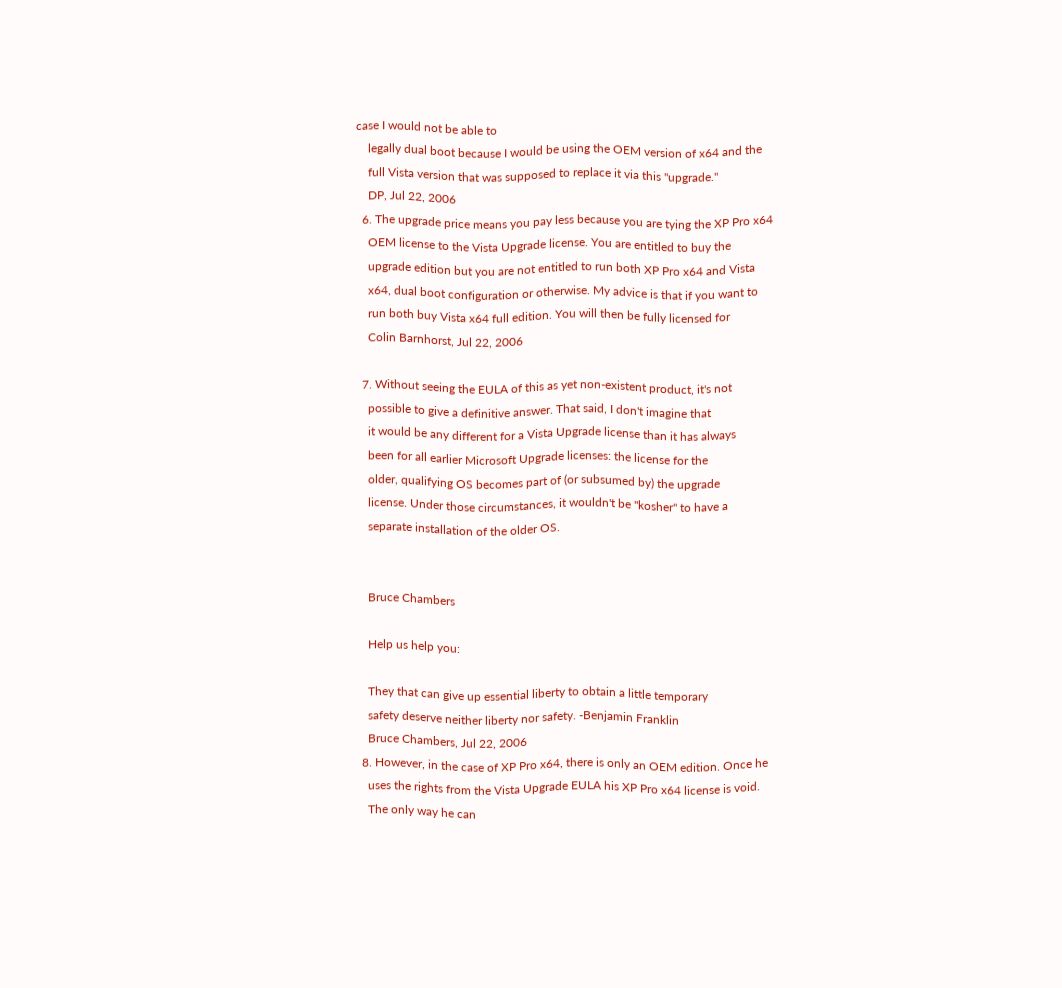case I would not be able to
    legally dual boot because I would be using the OEM version of x64 and the
    full Vista version that was supposed to replace it via this "upgrade."
    DP, Jul 22, 2006
  6. The upgrade price means you pay less because you are tying the XP Pro x64
    OEM license to the Vista Upgrade license. You are entitled to buy the
    upgrade edition but you are not entitled to run both XP Pro x64 and Vista
    x64, dual boot configuration or otherwise. My advice is that if you want to
    run both buy Vista x64 full edition. You will then be fully licensed for
    Colin Barnhorst, Jul 22, 2006

  7. Without seeing the EULA of this as yet non-existent product, it's not
    possible to give a definitive answer. That said, I don't imagine that
    it would be any different for a Vista Upgrade license than it has always
    been for all earlier Microsoft Upgrade licenses: the license for the
    older, qualifying OS becomes part of (or subsumed by) the upgrade
    license. Under those circumstances, it wouldn't be "kosher" to have a
    separate installation of the older OS.


    Bruce Chambers

    Help us help you:

    They that can give up essential liberty to obtain a little temporary
    safety deserve neither liberty nor safety. -Benjamin Franklin
    Bruce Chambers, Jul 22, 2006
  8. However, in the case of XP Pro x64, there is only an OEM edition. Once he
    uses the rights from the Vista Upgrade EULA his XP Pro x64 license is void.
    The only way he can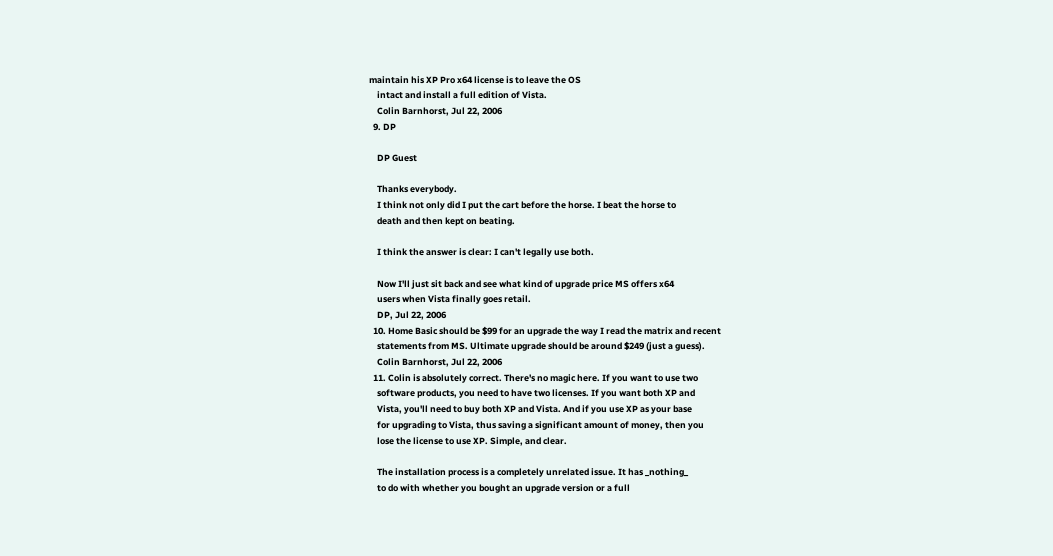maintain his XP Pro x64 license is to leave the OS
    intact and install a full edition of Vista.
    Colin Barnhorst, Jul 22, 2006
  9. DP

    DP Guest

    Thanks everybody.
    I think not only did I put the cart before the horse. I beat the horse to
    death and then kept on beating.

    I think the answer is clear: I can't legally use both.

    Now I'll just sit back and see what kind of upgrade price MS offers x64
    users when Vista finally goes retail.
    DP, Jul 22, 2006
  10. Home Basic should be $99 for an upgrade the way I read the matrix and recent
    statements from MS. Ultimate upgrade should be around $249 (just a guess).
    Colin Barnhorst, Jul 22, 2006
  11. Colin is absolutely correct. There's no magic here. If you want to use two
    software products, you need to have two licenses. If you want both XP and
    Vista, you'll need to buy both XP and Vista. And if you use XP as your base
    for upgrading to Vista, thus saving a significant amount of money, then you
    lose the license to use XP. Simple, and clear.

    The installation process is a completely unrelated issue. It has _nothing_
    to do with whether you bought an upgrade version or a full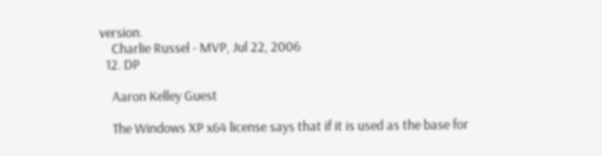version.
    Charlie Russel - MVP, Jul 22, 2006
  12. DP

    Aaron Kelley Guest

    The Windows XP x64 license says that if it is used as the base for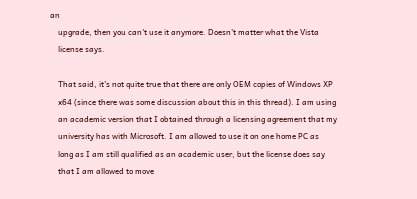an
    upgrade, then you can't use it anymore. Doesn't matter what the Vista
    license says.

    That said, it's not quite true that there are only OEM copies of Windows XP
    x64 (since there was some discussion about this in this thread). I am using
    an academic version that I obtained through a licensing agreement that my
    university has with Microsoft. I am allowed to use it on one home PC as
    long as I am still qualified as an academic user, but the license does say
    that I am allowed to move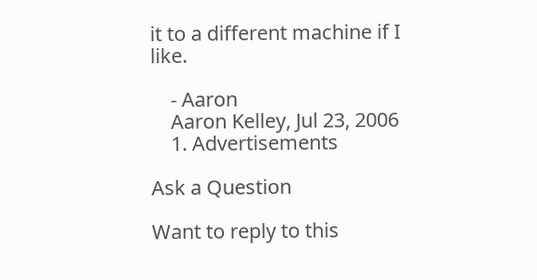it to a different machine if I like.

    - Aaron
    Aaron Kelley, Jul 23, 2006
    1. Advertisements

Ask a Question

Want to reply to this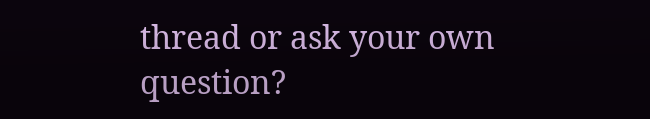thread or ask your own question?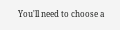You'll need to choose a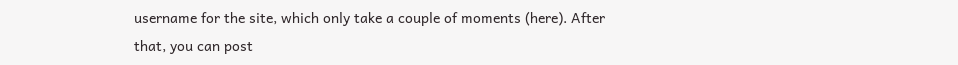username for the site, which only take a couple of moments (here). After that, you can post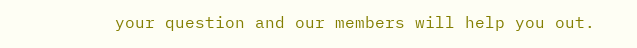your question and our members will help you out.